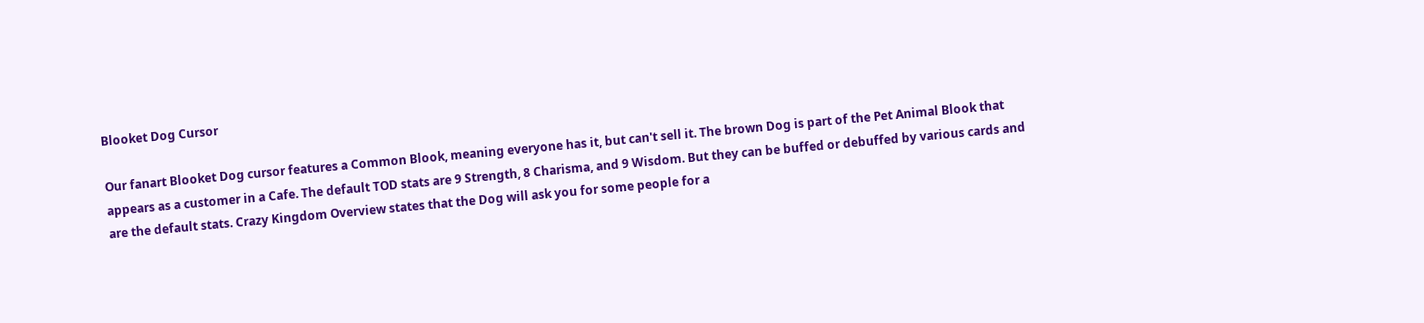Blooket Dog Cursor

Our fanart Blooket Dog cursor features a Common Blook, meaning everyone has it, but can't sell it. The brown Dog is part of the Pet Animal Blook that appears as a customer in a Cafe. The default TOD stats are 9 Strength, 8 Charisma, and 9 Wisdom. But they can be buffed or debuffed by various cards and are the default stats. Crazy Kingdom Overview states that the Dog will ask you for some people for a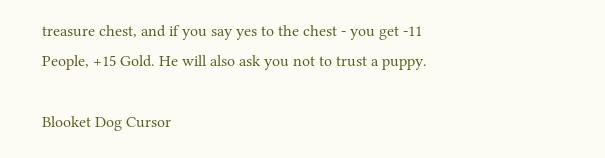treasure chest, and if you say yes to the chest - you get -11 People, +15 Gold. He will also ask you not to trust a puppy.

Blooket Dog Cursor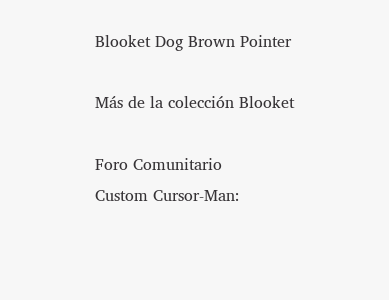Blooket Dog Brown Pointer

Más de la colección Blooket

Foro Comunitario
Custom Cursor-Man: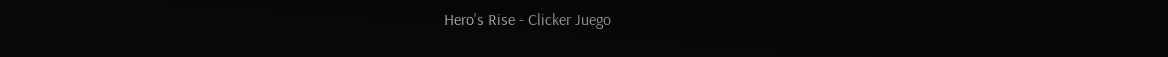Hero's Rise - Clicker Juego